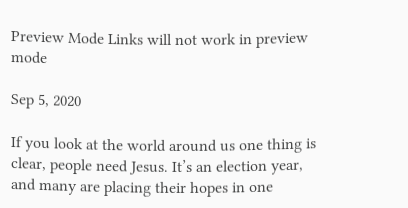Preview Mode Links will not work in preview mode

Sep 5, 2020

If you look at the world around us one thing is clear, people need Jesus. It’s an election year, and many are placing their hopes in one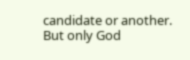candidate or another. But only God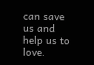can save us and help us to love.